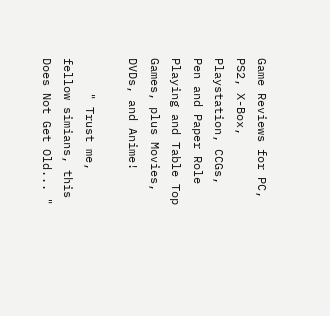Game Reviews for PC, PS2, X-Box, Playstation, CCGs, Pen and Paper Role Playing and Table Top Games, plus Movies, DVDs, and Anime!

     " Trust me, fellow simians, this Does Not Get Old... "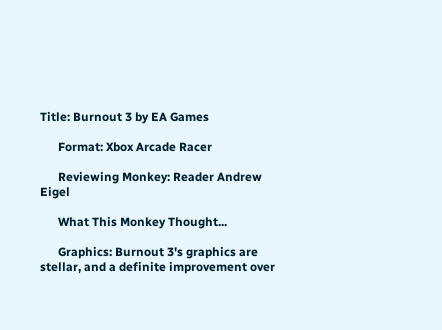Title: Burnout 3 by EA Games

      Format: Xbox Arcade Racer

      Reviewing Monkey: Reader Andrew Eigel

      What This Monkey Thought...

      Graphics: Burnout 3's graphics are stellar, and a definite improvement over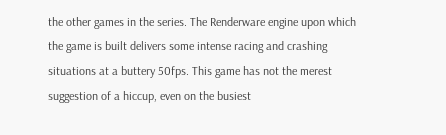the other games in the series. The Renderware engine upon which the game is built delivers some intense racing and crashing situations at a buttery 50fps. This game has not the merest suggestion of a hiccup, even on the busiest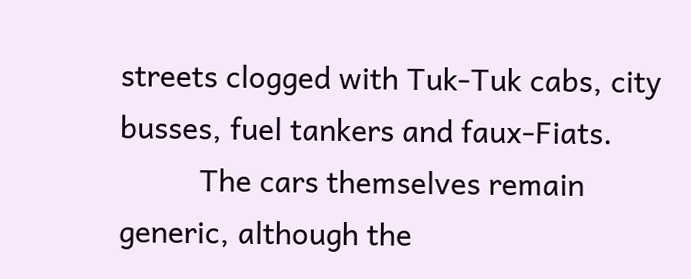streets clogged with Tuk-Tuk cabs, city busses, fuel tankers and faux-Fiats.
          The cars themselves remain generic, although the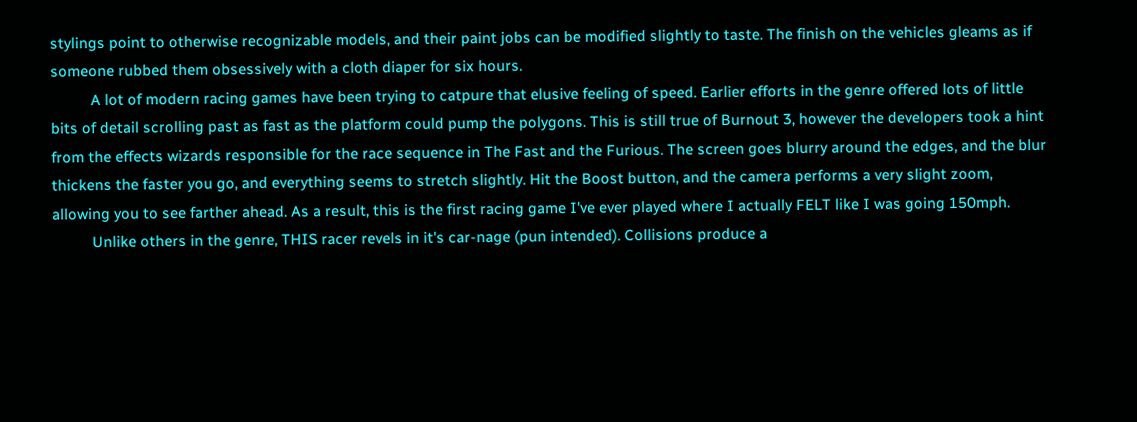stylings point to otherwise recognizable models, and their paint jobs can be modified slightly to taste. The finish on the vehicles gleams as if someone rubbed them obsessively with a cloth diaper for six hours.
          A lot of modern racing games have been trying to catpure that elusive feeling of speed. Earlier efforts in the genre offered lots of little bits of detail scrolling past as fast as the platform could pump the polygons. This is still true of Burnout 3, however the developers took a hint from the effects wizards responsible for the race sequence in The Fast and the Furious. The screen goes blurry around the edges, and the blur thickens the faster you go, and everything seems to stretch slightly. Hit the Boost button, and the camera performs a very slight zoom, allowing you to see farther ahead. As a result, this is the first racing game I've ever played where I actually FELT like I was going 150mph.
          Unlike others in the genre, THIS racer revels in it's car-nage (pun intended). Collisions produce a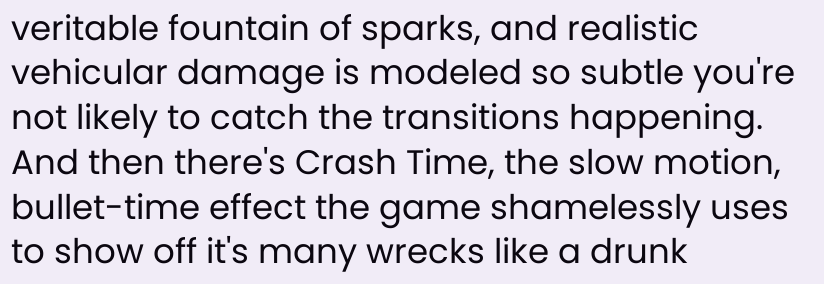veritable fountain of sparks, and realistic vehicular damage is modeled so subtle you're not likely to catch the transitions happening. And then there's Crash Time, the slow motion, bullet-time effect the game shamelessly uses to show off it's many wrecks like a drunk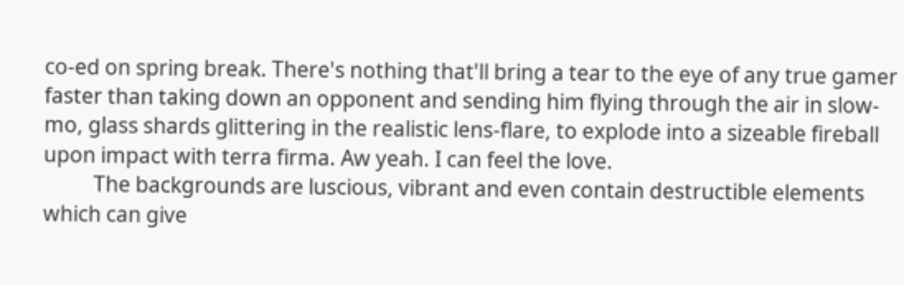co-ed on spring break. There's nothing that'll bring a tear to the eye of any true gamer faster than taking down an opponent and sending him flying through the air in slow-mo, glass shards glittering in the realistic lens-flare, to explode into a sizeable fireball upon impact with terra firma. Aw yeah. I can feel the love.
          The backgrounds are luscious, vibrant and even contain destructible elements which can give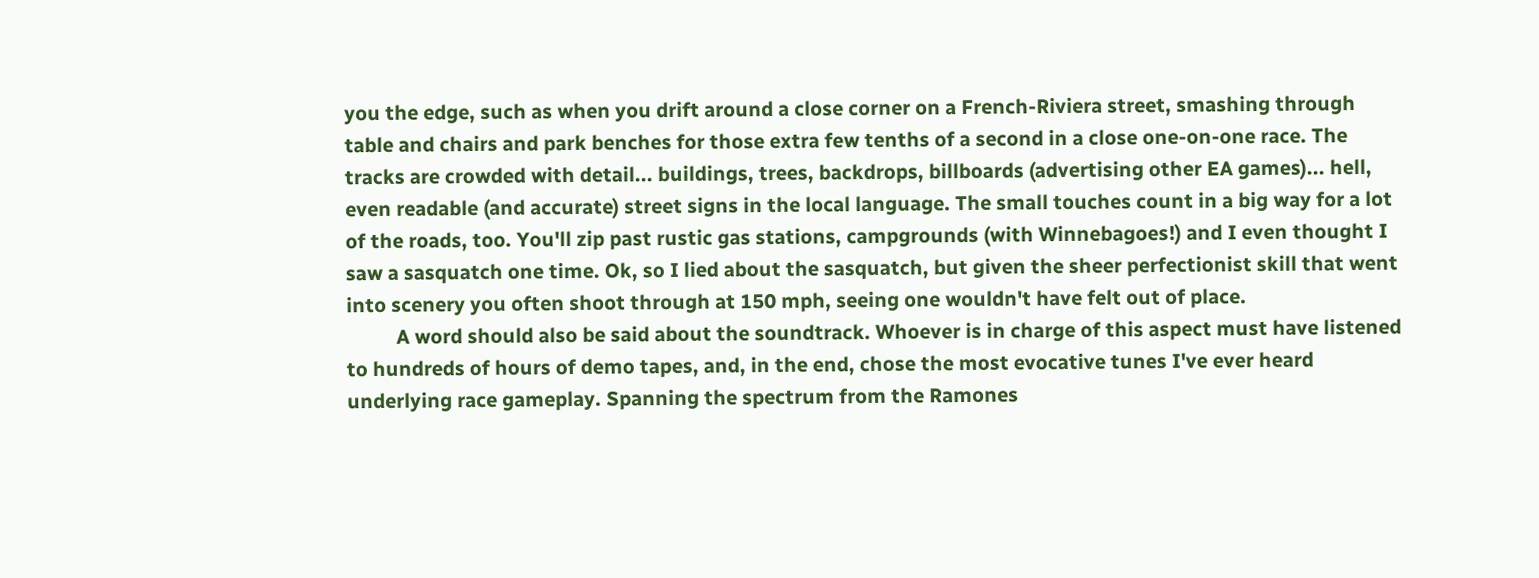you the edge, such as when you drift around a close corner on a French-Riviera street, smashing through table and chairs and park benches for those extra few tenths of a second in a close one-on-one race. The tracks are crowded with detail... buildings, trees, backdrops, billboards (advertising other EA games)... hell, even readable (and accurate) street signs in the local language. The small touches count in a big way for a lot of the roads, too. You'll zip past rustic gas stations, campgrounds (with Winnebagoes!) and I even thought I saw a sasquatch one time. Ok, so I lied about the sasquatch, but given the sheer perfectionist skill that went into scenery you often shoot through at 150 mph, seeing one wouldn't have felt out of place.
          A word should also be said about the soundtrack. Whoever is in charge of this aspect must have listened to hundreds of hours of demo tapes, and, in the end, chose the most evocative tunes I've ever heard underlying race gameplay. Spanning the spectrum from the Ramones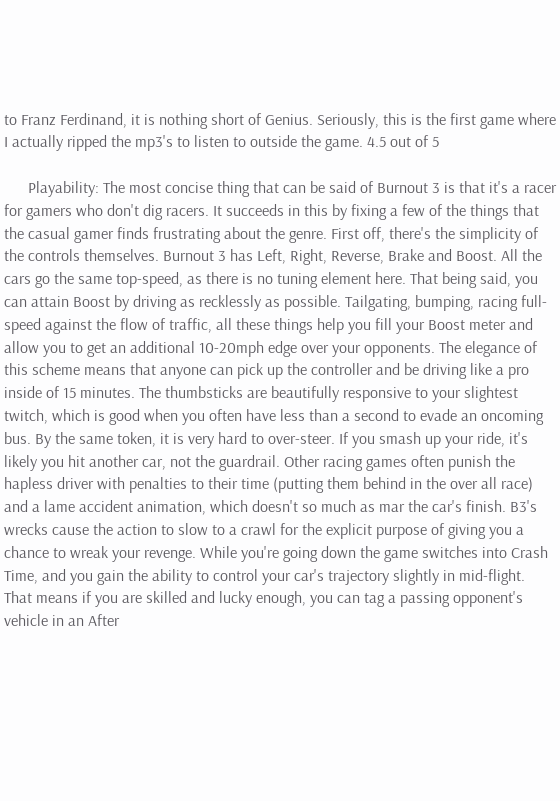to Franz Ferdinand, it is nothing short of Genius. Seriously, this is the first game where I actually ripped the mp3's to listen to outside the game. 4.5 out of 5

      Playability: The most concise thing that can be said of Burnout 3 is that it's a racer for gamers who don't dig racers. It succeeds in this by fixing a few of the things that the casual gamer finds frustrating about the genre. First off, there's the simplicity of the controls themselves. Burnout 3 has Left, Right, Reverse, Brake and Boost. All the cars go the same top-speed, as there is no tuning element here. That being said, you can attain Boost by driving as recklessly as possible. Tailgating, bumping, racing full-speed against the flow of traffic, all these things help you fill your Boost meter and allow you to get an additional 10-20mph edge over your opponents. The elegance of this scheme means that anyone can pick up the controller and be driving like a pro inside of 15 minutes. The thumbsticks are beautifully responsive to your slightest twitch, which is good when you often have less than a second to evade an oncoming bus. By the same token, it is very hard to over-steer. If you smash up your ride, it's likely you hit another car, not the guardrail. Other racing games often punish the hapless driver with penalties to their time (putting them behind in the over all race) and a lame accident animation, which doesn't so much as mar the car's finish. B3's wrecks cause the action to slow to a crawl for the explicit purpose of giving you a chance to wreak your revenge. While you're going down the game switches into Crash Time, and you gain the ability to control your car's trajectory slightly in mid-flight. That means if you are skilled and lucky enough, you can tag a passing opponent's vehicle in an After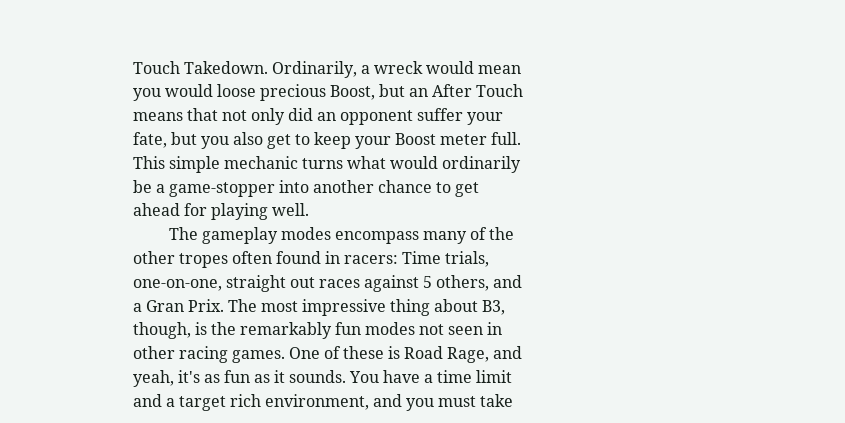Touch Takedown. Ordinarily, a wreck would mean you would loose precious Boost, but an After Touch means that not only did an opponent suffer your fate, but you also get to keep your Boost meter full. This simple mechanic turns what would ordinarily be a game-stopper into another chance to get ahead for playing well.
         The gameplay modes encompass many of the other tropes often found in racers: Time trials, one-on-one, straight out races against 5 others, and a Gran Prix. The most impressive thing about B3, though, is the remarkably fun modes not seen in other racing games. One of these is Road Rage, and yeah, it's as fun as it sounds. You have a time limit and a target rich environment, and you must take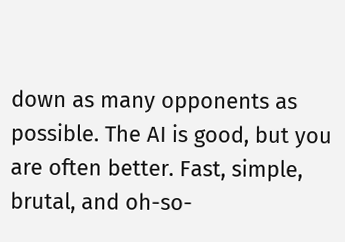down as many opponents as possible. The AI is good, but you are often better. Fast, simple, brutal, and oh-so-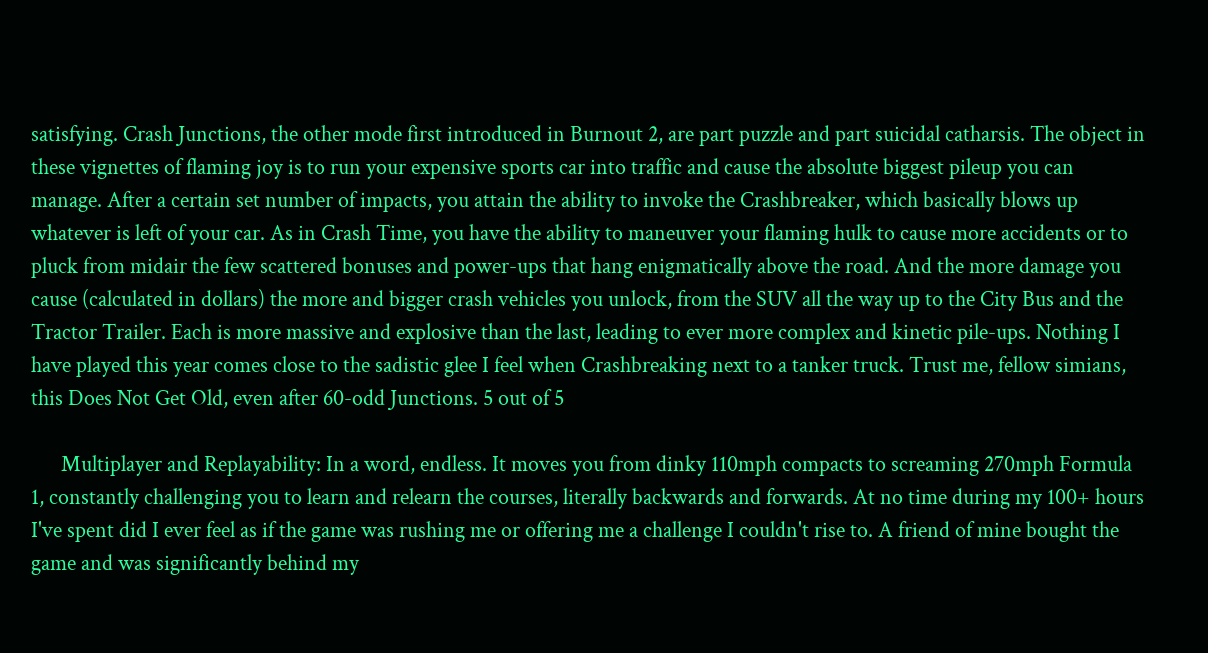satisfying. Crash Junctions, the other mode first introduced in Burnout 2, are part puzzle and part suicidal catharsis. The object in these vignettes of flaming joy is to run your expensive sports car into traffic and cause the absolute biggest pileup you can manage. After a certain set number of impacts, you attain the ability to invoke the Crashbreaker, which basically blows up whatever is left of your car. As in Crash Time, you have the ability to maneuver your flaming hulk to cause more accidents or to pluck from midair the few scattered bonuses and power-ups that hang enigmatically above the road. And the more damage you cause (calculated in dollars) the more and bigger crash vehicles you unlock, from the SUV all the way up to the City Bus and the Tractor Trailer. Each is more massive and explosive than the last, leading to ever more complex and kinetic pile-ups. Nothing I have played this year comes close to the sadistic glee I feel when Crashbreaking next to a tanker truck. Trust me, fellow simians, this Does Not Get Old, even after 60-odd Junctions. 5 out of 5

      Multiplayer and Replayability: In a word, endless. It moves you from dinky 110mph compacts to screaming 270mph Formula 1, constantly challenging you to learn and relearn the courses, literally backwards and forwards. At no time during my 100+ hours I've spent did I ever feel as if the game was rushing me or offering me a challenge I couldn't rise to. A friend of mine bought the game and was significantly behind my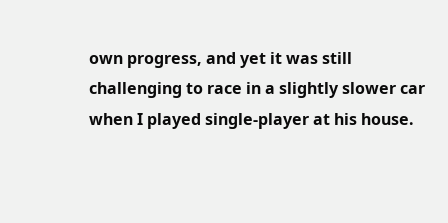own progress, and yet it was still challenging to race in a slightly slower car when I played single-player at his house.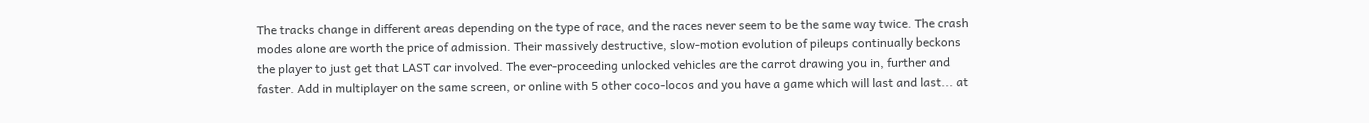The tracks change in different areas depending on the type of race, and the races never seem to be the same way twice. The crash modes alone are worth the price of admission. Their massively destructive, slow-motion evolution of pileups continually beckons the player to just get that LAST car involved. The ever-proceeding unlocked vehicles are the carrot drawing you in, further and faster. Add in multiplayer on the same screen, or online with 5 other coco-locos and you have a game which will last and last... at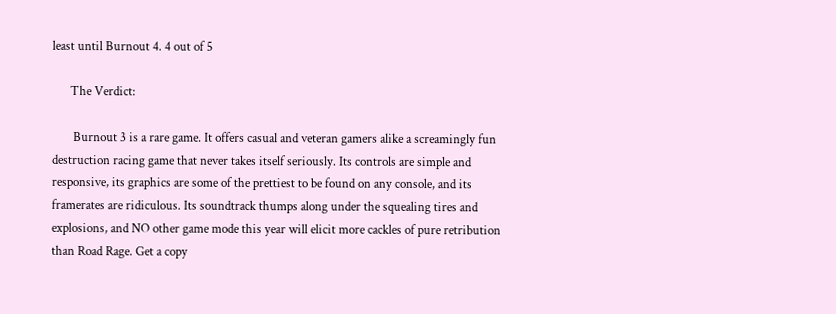least until Burnout 4. 4 out of 5

      The Verdict:

       Burnout 3 is a rare game. It offers casual and veteran gamers alike a screamingly fun destruction racing game that never takes itself seriously. Its controls are simple and responsive, its graphics are some of the prettiest to be found on any console, and its framerates are ridiculous. Its soundtrack thumps along under the squealing tires and explosions, and NO other game mode this year will elicit more cackles of pure retribution than Road Rage. Get a copy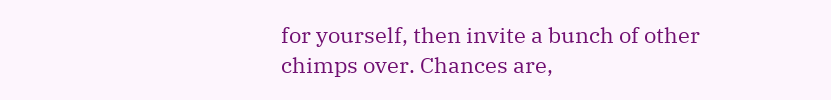for yourself, then invite a bunch of other chimps over. Chances are,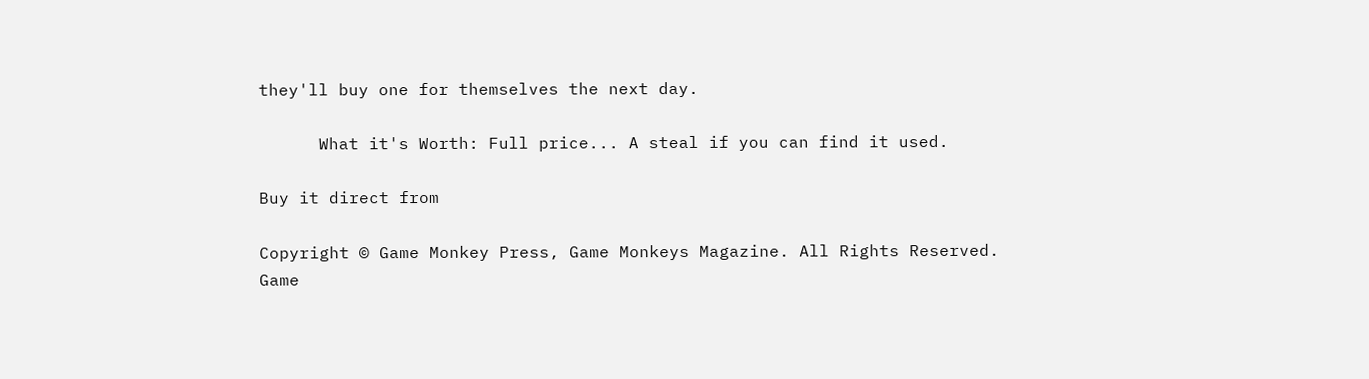they'll buy one for themselves the next day.

      What it's Worth: Full price... A steal if you can find it used.

Buy it direct from

Copyright © Game Monkey Press, Game Monkeys Magazine. All Rights Reserved.
Game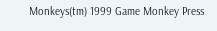Monkeys(tm) 1999 Game Monkey Press